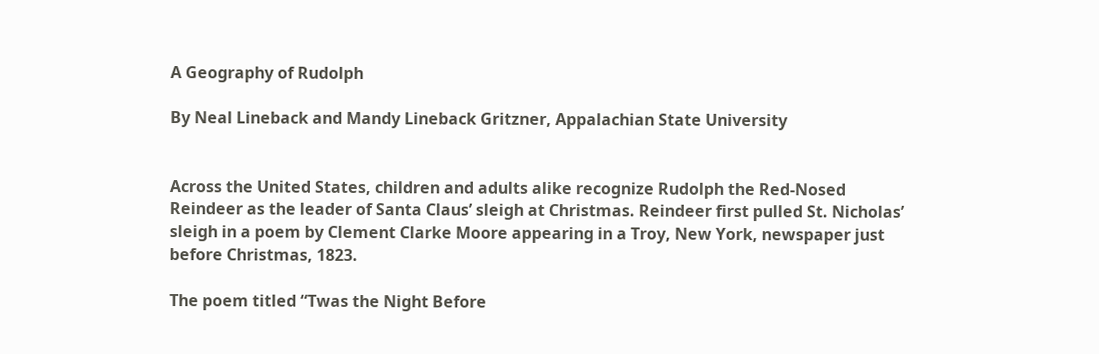A Geography of Rudolph

By Neal Lineback and Mandy Lineback Gritzner, Appalachian State University


Across the United States, children and adults alike recognize Rudolph the Red-Nosed Reindeer as the leader of Santa Claus’ sleigh at Christmas. Reindeer first pulled St. Nicholas’ sleigh in a poem by Clement Clarke Moore appearing in a Troy, New York, newspaper just before Christmas, 1823.

The poem titled “Twas the Night Before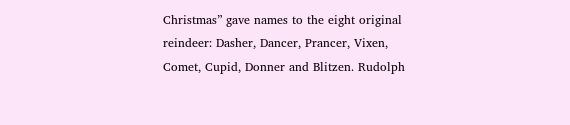Christmas” gave names to the eight original reindeer: Dasher, Dancer, Prancer, Vixen, Comet, Cupid, Donner and Blitzen. Rudolph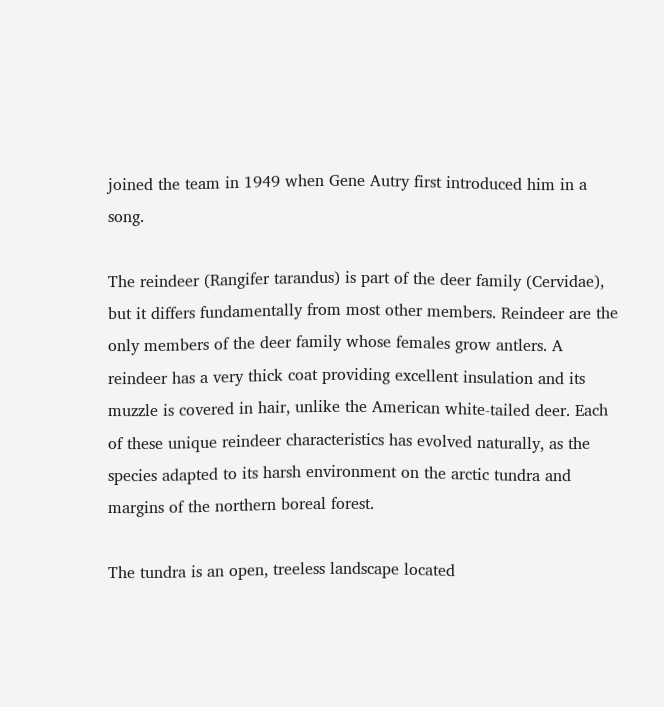joined the team in 1949 when Gene Autry first introduced him in a song.

The reindeer (Rangifer tarandus) is part of the deer family (Cervidae), but it differs fundamentally from most other members. Reindeer are the only members of the deer family whose females grow antlers. A reindeer has a very thick coat providing excellent insulation and its muzzle is covered in hair, unlike the American white-tailed deer. Each of these unique reindeer characteristics has evolved naturally, as the species adapted to its harsh environment on the arctic tundra and margins of the northern boreal forest.

The tundra is an open, treeless landscape located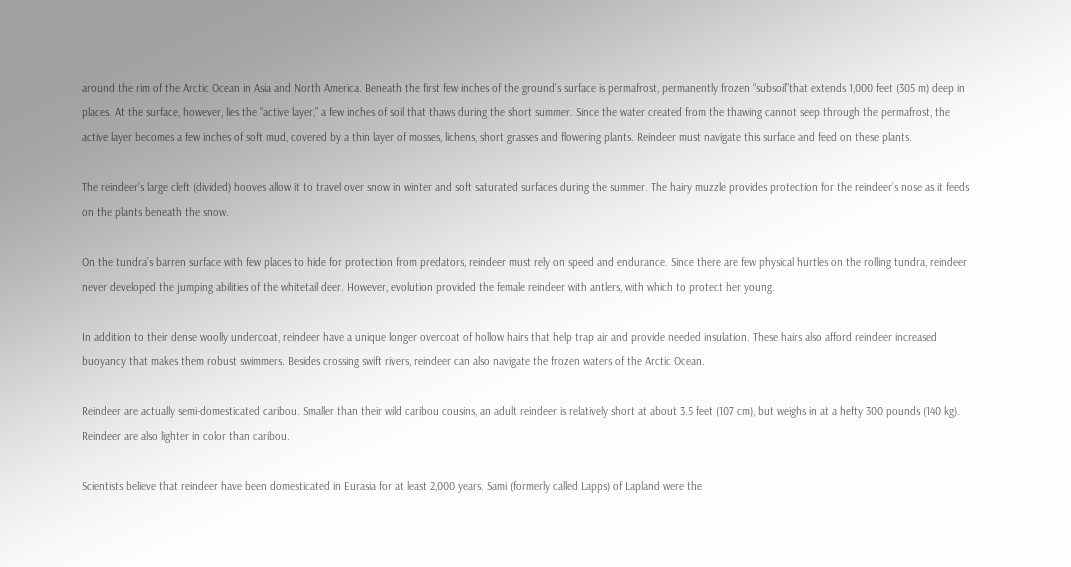around the rim of the Arctic Ocean in Asia and North America. Beneath the first few inches of the ground’s surface is permafrost, permanently frozen “subsoil”that extends 1,000 feet (305 m) deep in places. At the surface, however, lies the “active layer,” a few inches of soil that thaws during the short summer. Since the water created from the thawing cannot seep through the permafrost, the active layer becomes a few inches of soft mud, covered by a thin layer of mosses, lichens, short grasses and flowering plants. Reindeer must navigate this surface and feed on these plants.

The reindeer’s large cleft (divided) hooves allow it to travel over snow in winter and soft saturated surfaces during the summer. The hairy muzzle provides protection for the reindeer’s nose as it feeds on the plants beneath the snow.

On the tundra’s barren surface with few places to hide for protection from predators, reindeer must rely on speed and endurance. Since there are few physical hurtles on the rolling tundra, reindeer never developed the jumping abilities of the whitetail deer. However, evolution provided the female reindeer with antlers, with which to protect her young.

In addition to their dense woolly undercoat, reindeer have a unique longer overcoat of hollow hairs that help trap air and provide needed insulation. These hairs also afford reindeer increased buoyancy that makes them robust swimmers. Besides crossing swift rivers, reindeer can also navigate the frozen waters of the Arctic Ocean.

Reindeer are actually semi-domesticated caribou. Smaller than their wild caribou cousins, an adult reindeer is relatively short at about 3.5 feet (107 cm), but weighs in at a hefty 300 pounds (140 kg). Reindeer are also lighter in color than caribou.

Scientists believe that reindeer have been domesticated in Eurasia for at least 2,000 years. Sami (formerly called Lapps) of Lapland were the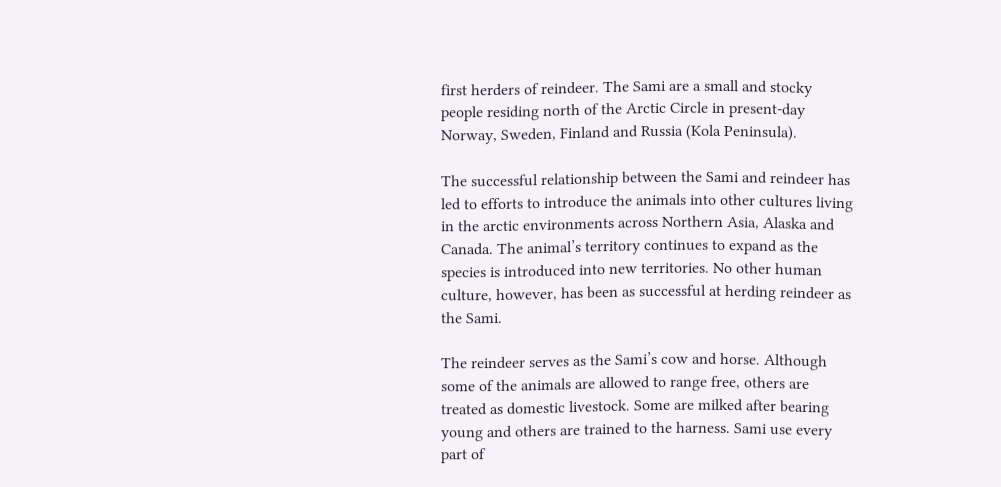first herders of reindeer. The Sami are a small and stocky people residing north of the Arctic Circle in present-day Norway, Sweden, Finland and Russia (Kola Peninsula).

The successful relationship between the Sami and reindeer has led to efforts to introduce the animals into other cultures living in the arctic environments across Northern Asia, Alaska and Canada. The animal’s territory continues to expand as the species is introduced into new territories. No other human culture, however, has been as successful at herding reindeer as the Sami.

The reindeer serves as the Sami’s cow and horse. Although some of the animals are allowed to range free, others are treated as domestic livestock. Some are milked after bearing young and others are trained to the harness. Sami use every part of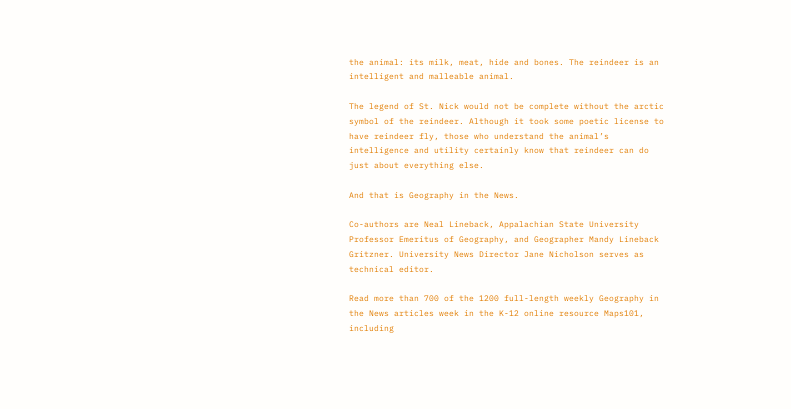the animal: its milk, meat, hide and bones. The reindeer is an intelligent and malleable animal.

The legend of St. Nick would not be complete without the arctic symbol of the reindeer. Although it took some poetic license to have reindeer fly, those who understand the animal’s intelligence and utility certainly know that reindeer can do just about everything else.

And that is Geography in the News.

Co-authors are Neal Lineback, Appalachian State University Professor Emeritus of Geography, and Geographer Mandy Lineback Gritzner. University News Director Jane Nicholson serves as technical editor.

Read more than 700 of the 1200 full-length weekly Geography in the News articles week in the K-12 online resource Maps101, including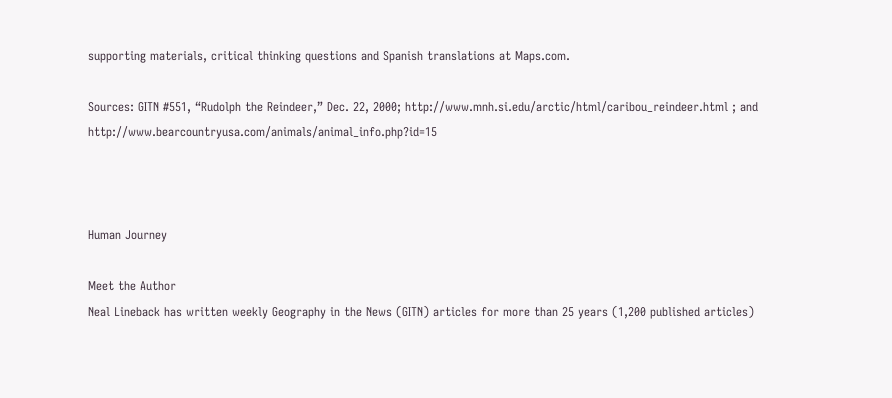supporting materials, critical thinking questions and Spanish translations at Maps.com.

Sources: GITN #551, “Rudolph the Reindeer,” Dec. 22, 2000; http://www.mnh.si.edu/arctic/html/caribou_reindeer.html ; and http://www.bearcountryusa.com/animals/animal_info.php?id=15



Human Journey

Meet the Author
Neal Lineback has written weekly Geography in the News (GITN) articles for more than 25 years (1,200 published articles)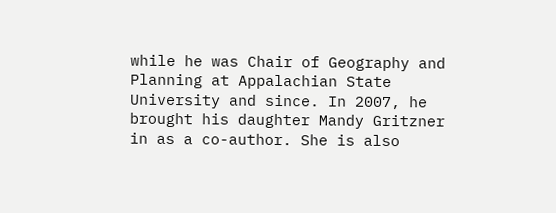while he was Chair of Geography and Planning at Appalachian State University and since. In 2007, he brought his daughter Mandy Gritzner in as a co-author. She is also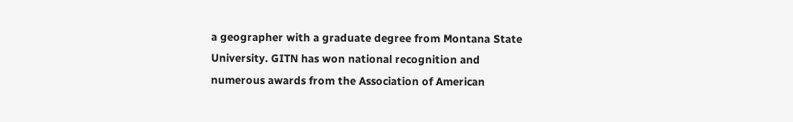a geographer with a graduate degree from Montana State University. GITN has won national recognition and numerous awards from the Association of American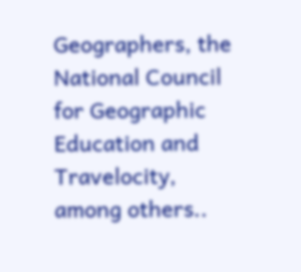Geographers, the National Council for Geographic Education and Travelocity, among others..